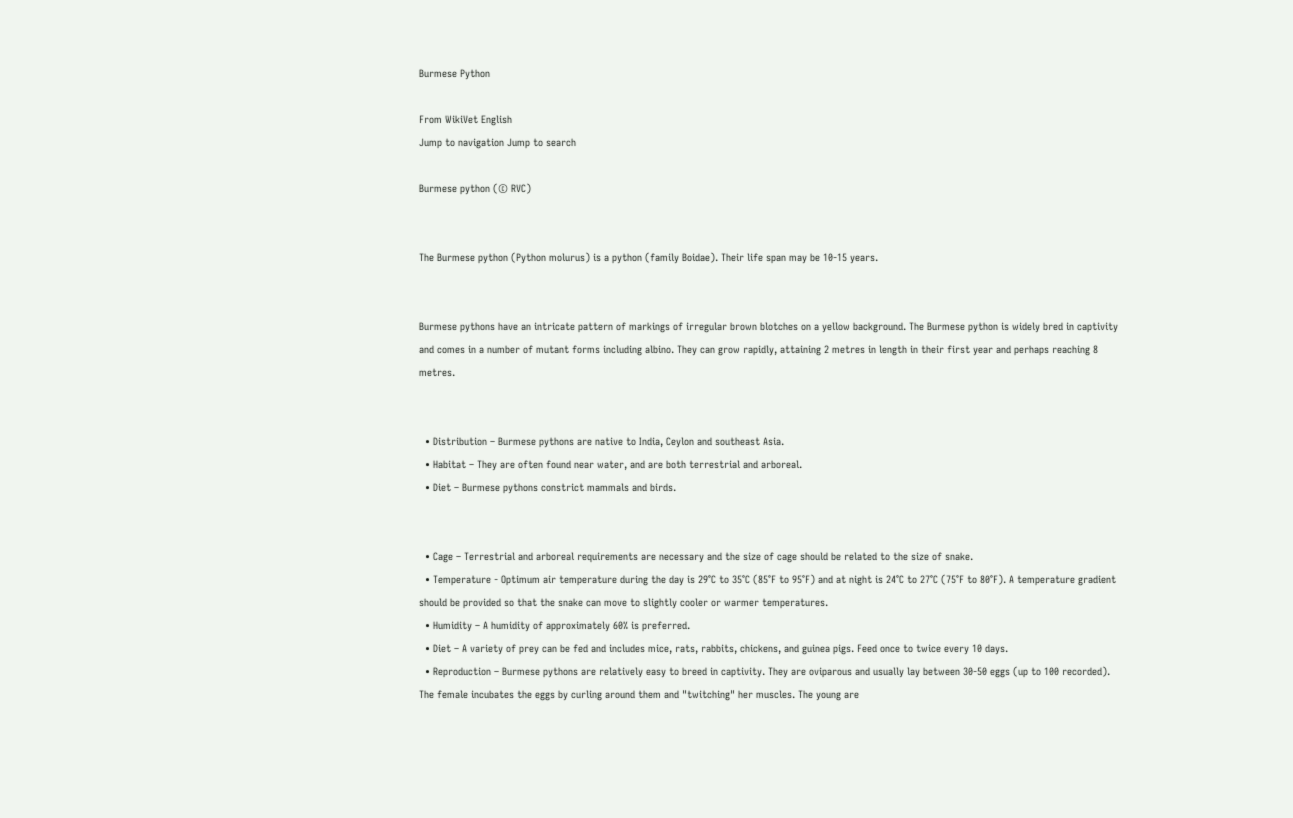Burmese Python

From WikiVet English
Jump to navigation Jump to search

Burmese python (© RVC)


The Burmese python (Python molurus) is a python (family Boidae). Their life span may be 10-15 years.


Burmese pythons have an intricate pattern of markings of irregular brown blotches on a yellow background. The Burmese python is widely bred in captivity and comes in a number of mutant forms including albino. They can grow rapidly, attaining 2 metres in length in their first year and perhaps reaching 8 metres.


  • Distribution – Burmese pythons are native to India, Ceylon and southeast Asia.
  • Habitat – They are often found near water, and are both terrestrial and arboreal.
  • Diet – Burmese pythons constrict mammals and birds.


  • Cage – Terrestrial and arboreal requirements are necessary and the size of cage should be related to the size of snake.
  • Temperature - Optimum air temperature during the day is 29°C to 35°C (85°F to 95°F) and at night is 24°C to 27°C (75°F to 80°F). A temperature gradient should be provided so that the snake can move to slightly cooler or warmer temperatures.
  • Humidity – A humidity of approximately 60% is preferred.
  • Diet – A variety of prey can be fed and includes mice, rats, rabbits, chickens, and guinea pigs. Feed once to twice every 10 days.
  • Reproduction – Burmese pythons are relatively easy to breed in captivity. They are oviparous and usually lay between 30-50 eggs (up to 100 recorded). The female incubates the eggs by curling around them and "twitching" her muscles. The young are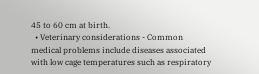45 to 60 cm at birth.
  • Veterinary considerations - Common medical problems include diseases associated with low cage temperatures such as respiratory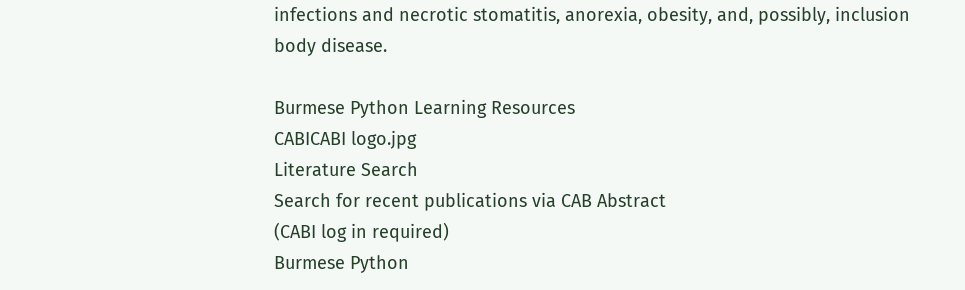infections and necrotic stomatitis, anorexia, obesity, and, possibly, inclusion body disease.

Burmese Python Learning Resources
CABICABI logo.jpg
Literature Search
Search for recent publications via CAB Abstract
(CABI log in required)
Burmese Python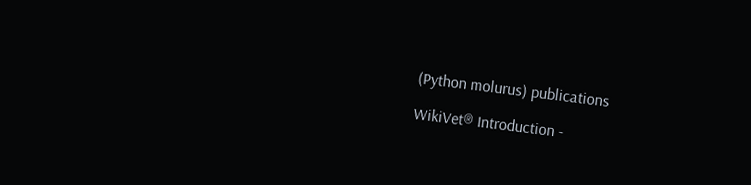(Python molurus) publications

WikiVet® Introduction -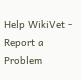Help WikiVet - Report a Problem